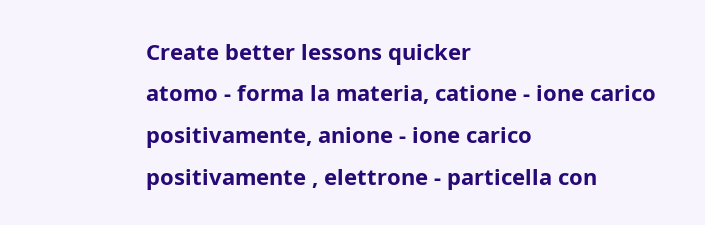Create better lessons quicker
atomo - forma la materia, catione - ione carico positivamente, anione - ione carico positivamente , elettrone - particella con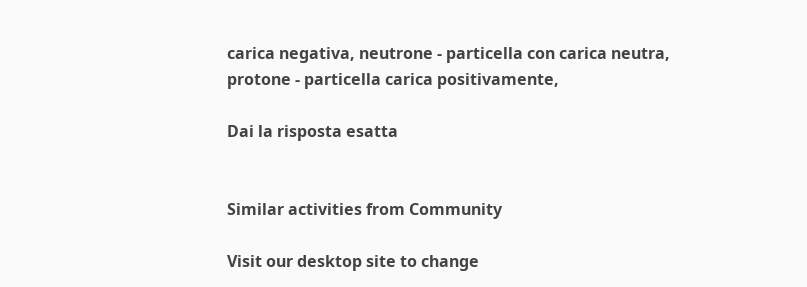carica negativa, neutrone - particella con carica neutra, protone - particella carica positivamente,

Dai la risposta esatta


Similar activities from Community

Visit our desktop site to change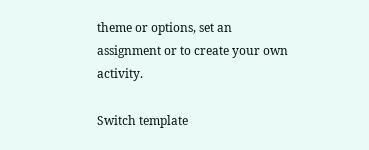theme or options, set an assignment or to create your own activity.

Switch template